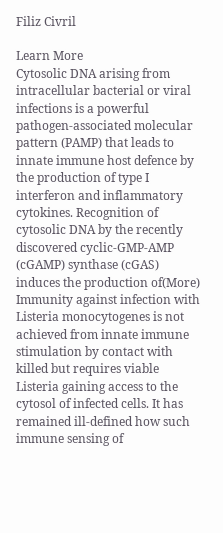Filiz Civril

Learn More
Cytosolic DNA arising from intracellular bacterial or viral infections is a powerful pathogen-associated molecular pattern (PAMP) that leads to innate immune host defence by the production of type I interferon and inflammatory cytokines. Recognition of cytosolic DNA by the recently discovered cyclic-GMP-AMP (cGAMP) synthase (cGAS) induces the production of(More)
Immunity against infection with Listeria monocytogenes is not achieved from innate immune stimulation by contact with killed but requires viable Listeria gaining access to the cytosol of infected cells. It has remained ill-defined how such immune sensing of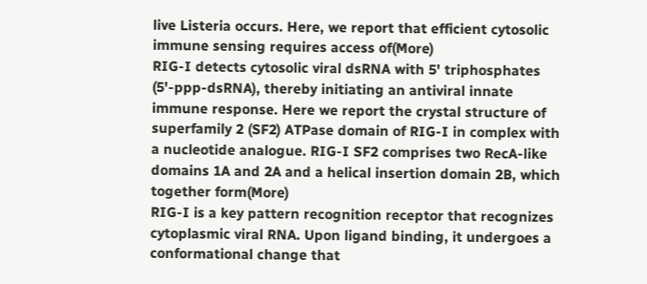live Listeria occurs. Here, we report that efficient cytosolic immune sensing requires access of(More)
RIG-I detects cytosolic viral dsRNA with 5' triphosphates (5'-ppp-dsRNA), thereby initiating an antiviral innate immune response. Here we report the crystal structure of superfamily 2 (SF2) ATPase domain of RIG-I in complex with a nucleotide analogue. RIG-I SF2 comprises two RecA-like domains 1A and 2A and a helical insertion domain 2B, which together form(More)
RIG-I is a key pattern recognition receptor that recognizes cytoplasmic viral RNA. Upon ligand binding, it undergoes a conformational change that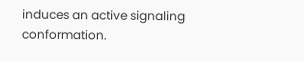induces an active signaling conformation.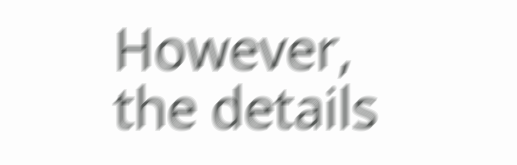However, the details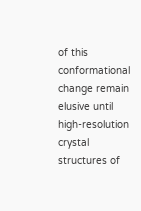of this conformational change remain elusive until high-resolution crystal structures of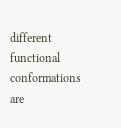different functional conformations are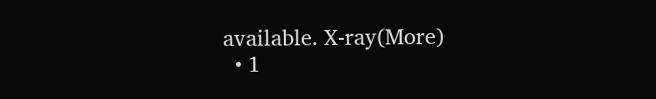available. X-ray(More)
  • 1